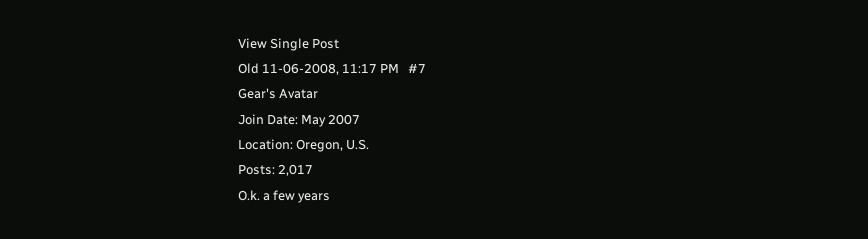View Single Post
Old 11-06-2008, 11:17 PM   #7
Gear's Avatar
Join Date: May 2007
Location: Oregon, U.S.
Posts: 2,017
O.k. a few years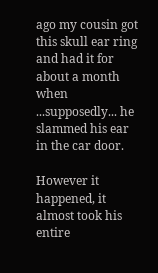ago my cousin got this skull ear ring and had it for about a month when ...supposedly... he slammed his ear in the car door.

However it happened, it almost took his entire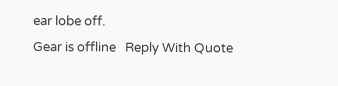ear lobe off.
Gear is offline   Reply With Quote